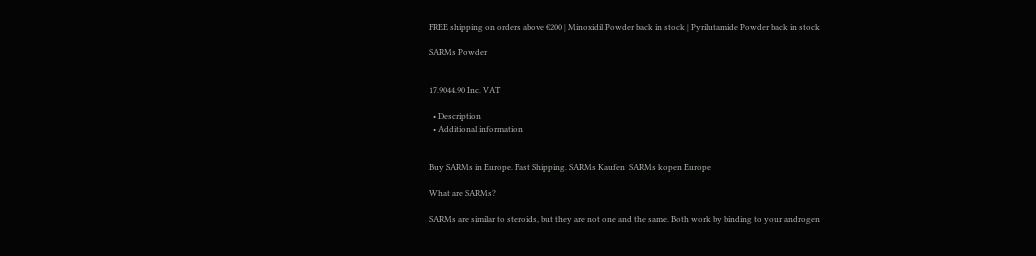FREE shipping on orders above €200 | Minoxidil Powder back in stock | Pyrilutamide Powder back in stock

SARMs Powder


17.9044.90 Inc. VAT

  • Description
  • Additional information


Buy SARMs in Europe. Fast Shipping. SARMs Kaufen  SARMs kopen Europe

What are SARMs?

SARMs are similar to steroids, but they are not one and the same. Both work by binding to your androgen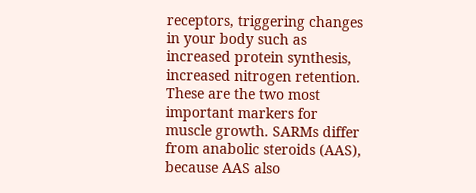receptors, triggering changes in your body such as increased protein synthesis, increased nitrogen retention. These are the two most important markers for muscle growth. SARMs differ from anabolic steroids (AAS), because AAS also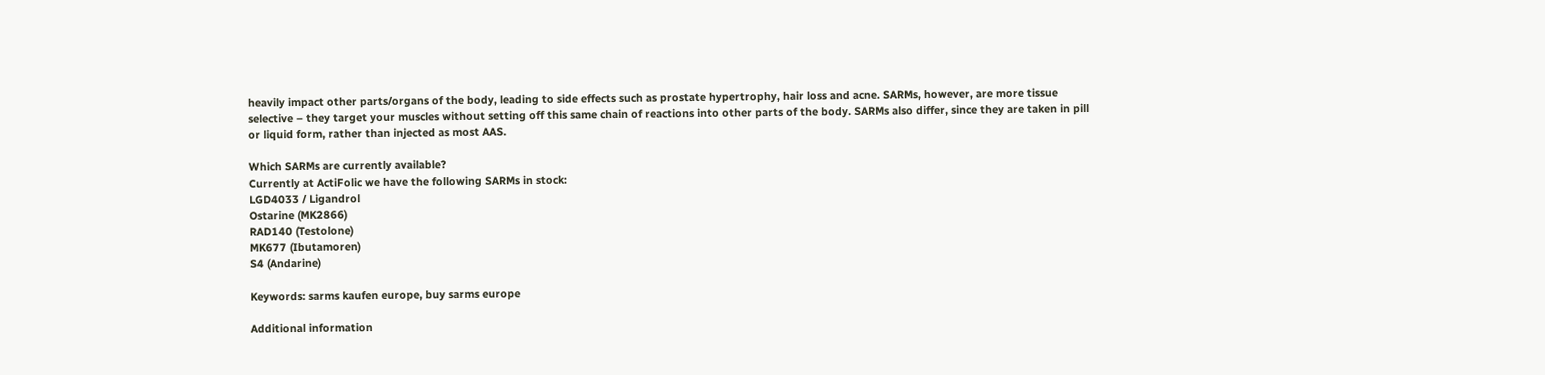heavily impact other parts/organs of the body, leading to side effects such as prostate hypertrophy, hair loss and acne. SARMs, however, are more tissue selective – they target your muscles without setting off this same chain of reactions into other parts of the body. SARMs also differ, since they are taken in pill or liquid form, rather than injected as most AAS.

Which SARMs are currently available?
Currently at ActiFolic we have the following SARMs in stock:
LGD4033 / Ligandrol
Ostarine (MK2866)
RAD140 (Testolone)
MK677 (Ibutamoren)
S4 (Andarine)

Keywords: sarms kaufen europe, buy sarms europe

Additional information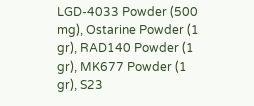LGD-4033 Powder (500 mg), Ostarine Powder (1 gr), RAD140 Powder (1 gr), MK677 Powder (1 gr), S23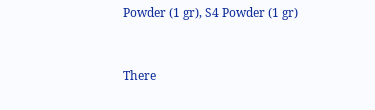Powder (1 gr), S4 Powder (1 gr)


There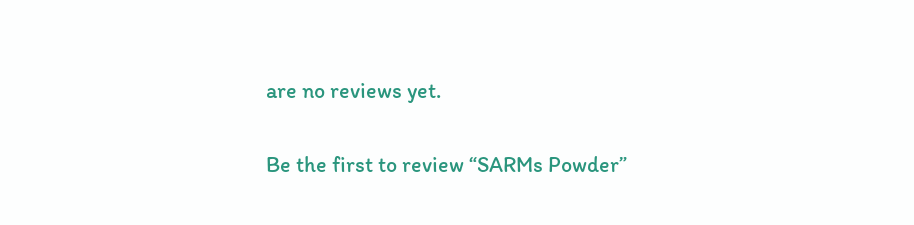are no reviews yet.

Be the first to review “SARMs Powder”